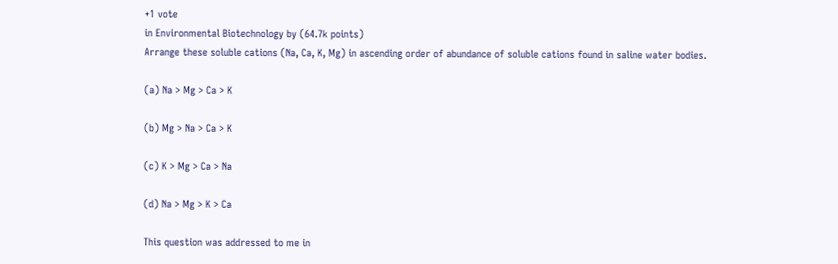+1 vote
in Environmental Biotechnology by (64.7k points)
Arrange these soluble cations (Na, Ca, K, Mg) in ascending order of abundance of soluble cations found in saline water bodies.

(a) Na > Mg > Ca > K

(b) Mg > Na > Ca > K

(c) K > Mg > Ca > Na

(d) Na > Mg > K > Ca

This question was addressed to me in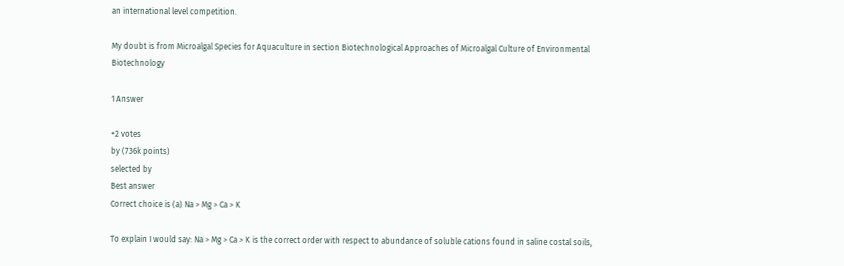an international level competition.

My doubt is from Microalgal Species for Aquaculture in section Biotechnological Approaches of Microalgal Culture of Environmental Biotechnology

1 Answer

+2 votes
by (736k points)
selected by
Best answer
Correct choice is (a) Na > Mg > Ca > K

To explain I would say: Na > Mg > Ca > K is the correct order with respect to abundance of soluble cations found in saline costal soils,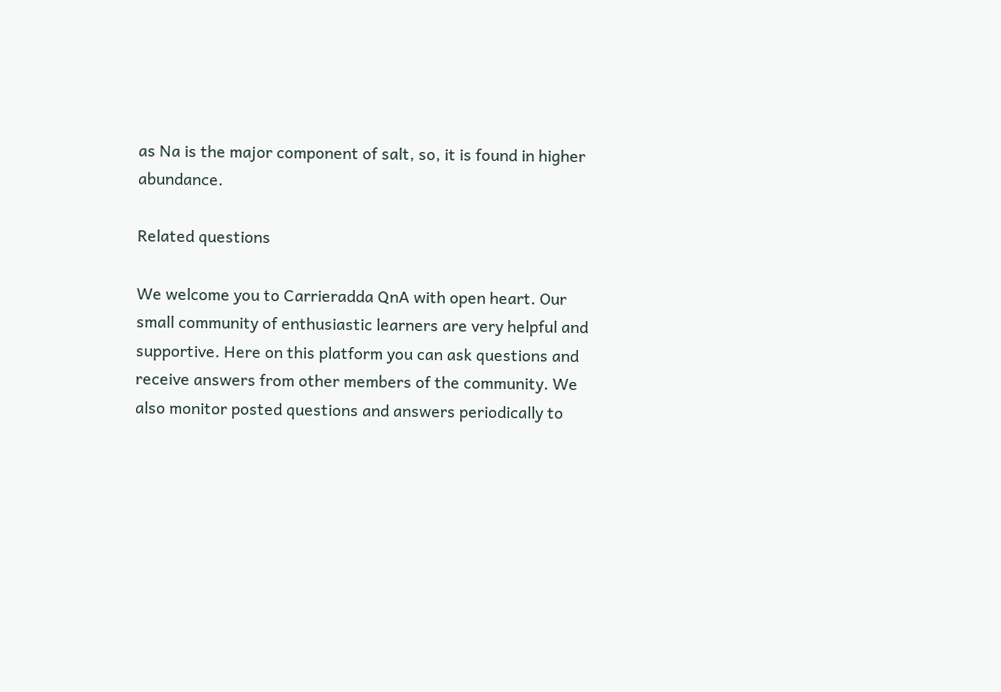as Na is the major component of salt, so, it is found in higher abundance.

Related questions

We welcome you to Carrieradda QnA with open heart. Our small community of enthusiastic learners are very helpful and supportive. Here on this platform you can ask questions and receive answers from other members of the community. We also monitor posted questions and answers periodically to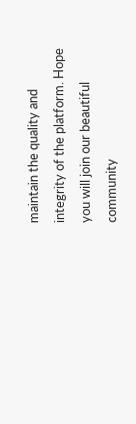maintain the quality and integrity of the platform. Hope you will join our beautiful community